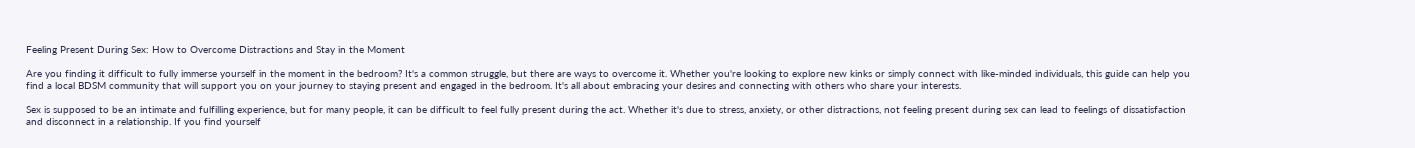Feeling Present During Sex: How to Overcome Distractions and Stay in the Moment

Are you finding it difficult to fully immerse yourself in the moment in the bedroom? It's a common struggle, but there are ways to overcome it. Whether you're looking to explore new kinks or simply connect with like-minded individuals, this guide can help you find a local BDSM community that will support you on your journey to staying present and engaged in the bedroom. It's all about embracing your desires and connecting with others who share your interests.

Sex is supposed to be an intimate and fulfilling experience, but for many people, it can be difficult to feel fully present during the act. Whether it's due to stress, anxiety, or other distractions, not feeling present during sex can lead to feelings of dissatisfaction and disconnect in a relationship. If you find yourself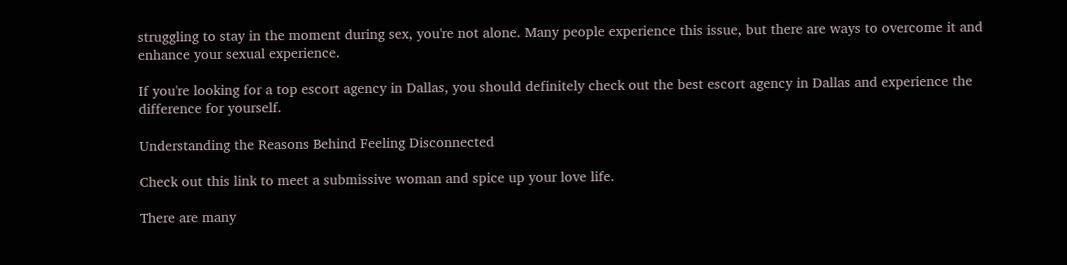struggling to stay in the moment during sex, you're not alone. Many people experience this issue, but there are ways to overcome it and enhance your sexual experience.

If you're looking for a top escort agency in Dallas, you should definitely check out the best escort agency in Dallas and experience the difference for yourself.

Understanding the Reasons Behind Feeling Disconnected

Check out this link to meet a submissive woman and spice up your love life.

There are many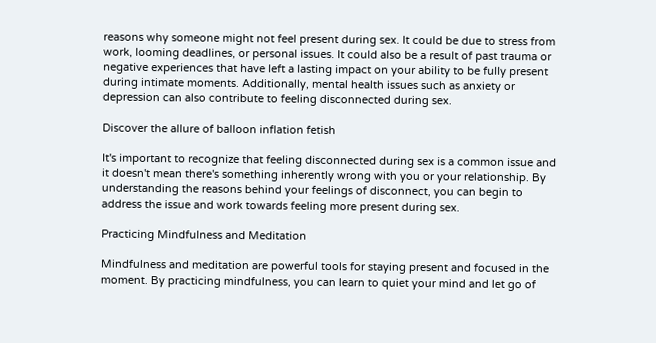reasons why someone might not feel present during sex. It could be due to stress from work, looming deadlines, or personal issues. It could also be a result of past trauma or negative experiences that have left a lasting impact on your ability to be fully present during intimate moments. Additionally, mental health issues such as anxiety or depression can also contribute to feeling disconnected during sex.

Discover the allure of balloon inflation fetish

It's important to recognize that feeling disconnected during sex is a common issue and it doesn't mean there's something inherently wrong with you or your relationship. By understanding the reasons behind your feelings of disconnect, you can begin to address the issue and work towards feeling more present during sex.

Practicing Mindfulness and Meditation

Mindfulness and meditation are powerful tools for staying present and focused in the moment. By practicing mindfulness, you can learn to quiet your mind and let go of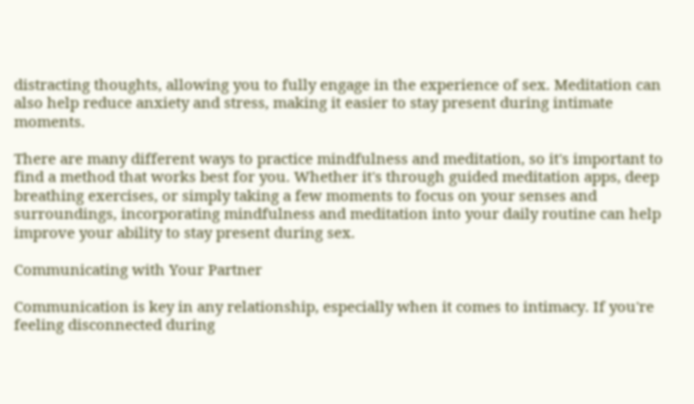distracting thoughts, allowing you to fully engage in the experience of sex. Meditation can also help reduce anxiety and stress, making it easier to stay present during intimate moments.

There are many different ways to practice mindfulness and meditation, so it's important to find a method that works best for you. Whether it's through guided meditation apps, deep breathing exercises, or simply taking a few moments to focus on your senses and surroundings, incorporating mindfulness and meditation into your daily routine can help improve your ability to stay present during sex.

Communicating with Your Partner

Communication is key in any relationship, especially when it comes to intimacy. If you're feeling disconnected during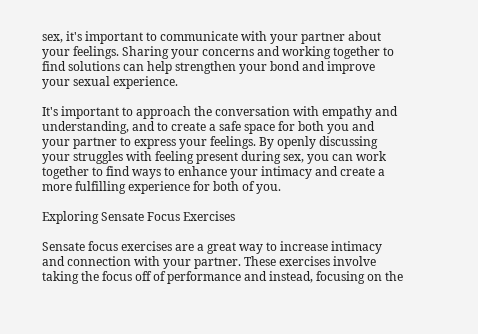sex, it's important to communicate with your partner about your feelings. Sharing your concerns and working together to find solutions can help strengthen your bond and improve your sexual experience.

It's important to approach the conversation with empathy and understanding, and to create a safe space for both you and your partner to express your feelings. By openly discussing your struggles with feeling present during sex, you can work together to find ways to enhance your intimacy and create a more fulfilling experience for both of you.

Exploring Sensate Focus Exercises

Sensate focus exercises are a great way to increase intimacy and connection with your partner. These exercises involve taking the focus off of performance and instead, focusing on the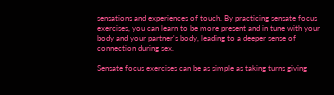sensations and experiences of touch. By practicing sensate focus exercises, you can learn to be more present and in tune with your body and your partner's body, leading to a deeper sense of connection during sex.

Sensate focus exercises can be as simple as taking turns giving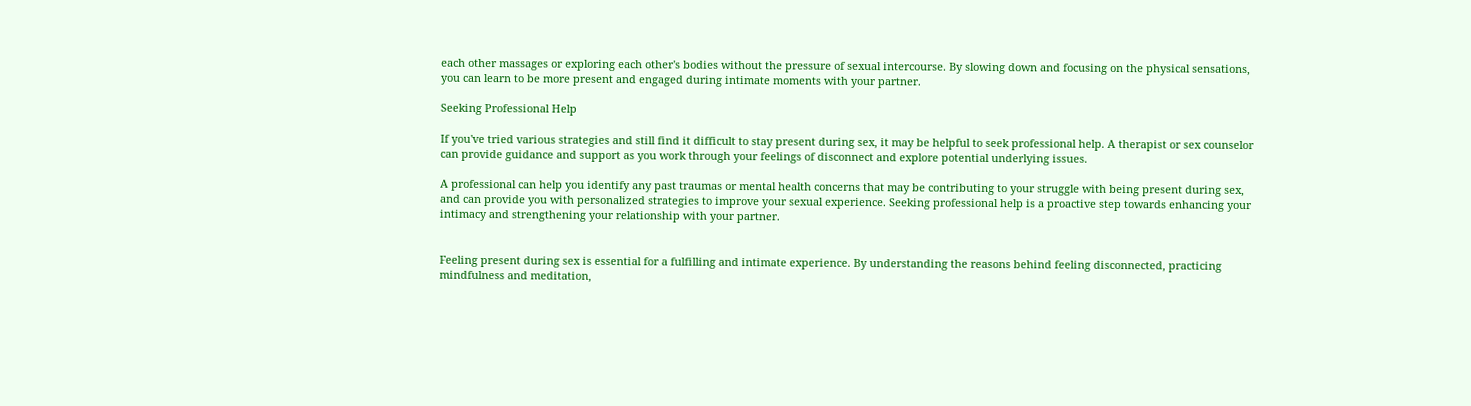each other massages or exploring each other's bodies without the pressure of sexual intercourse. By slowing down and focusing on the physical sensations, you can learn to be more present and engaged during intimate moments with your partner.

Seeking Professional Help

If you've tried various strategies and still find it difficult to stay present during sex, it may be helpful to seek professional help. A therapist or sex counselor can provide guidance and support as you work through your feelings of disconnect and explore potential underlying issues.

A professional can help you identify any past traumas or mental health concerns that may be contributing to your struggle with being present during sex, and can provide you with personalized strategies to improve your sexual experience. Seeking professional help is a proactive step towards enhancing your intimacy and strengthening your relationship with your partner.


Feeling present during sex is essential for a fulfilling and intimate experience. By understanding the reasons behind feeling disconnected, practicing mindfulness and meditation,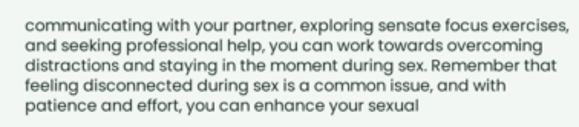communicating with your partner, exploring sensate focus exercises, and seeking professional help, you can work towards overcoming distractions and staying in the moment during sex. Remember that feeling disconnected during sex is a common issue, and with patience and effort, you can enhance your sexual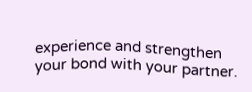experience and strengthen your bond with your partner.